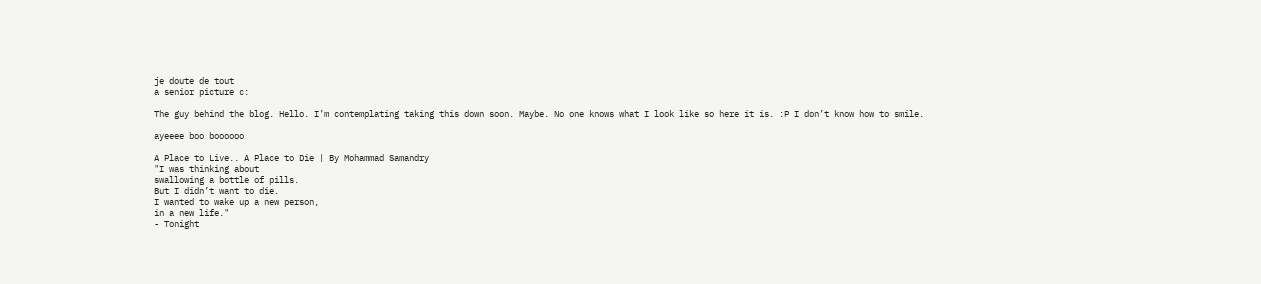je doute de tout
a senior picture c:

The guy behind the blog. Hello. I’m contemplating taking this down soon. Maybe. No one knows what I look like so here it is. :P I don’t know how to smile.

ayeeee boo boooooo

A Place to Live.. A Place to Die | By Mohammad Samandry
"I was thinking about
swallowing a bottle of pills.
But I didn’t want to die.
I wanted to wake up a new person,
in a new life."
- Tonight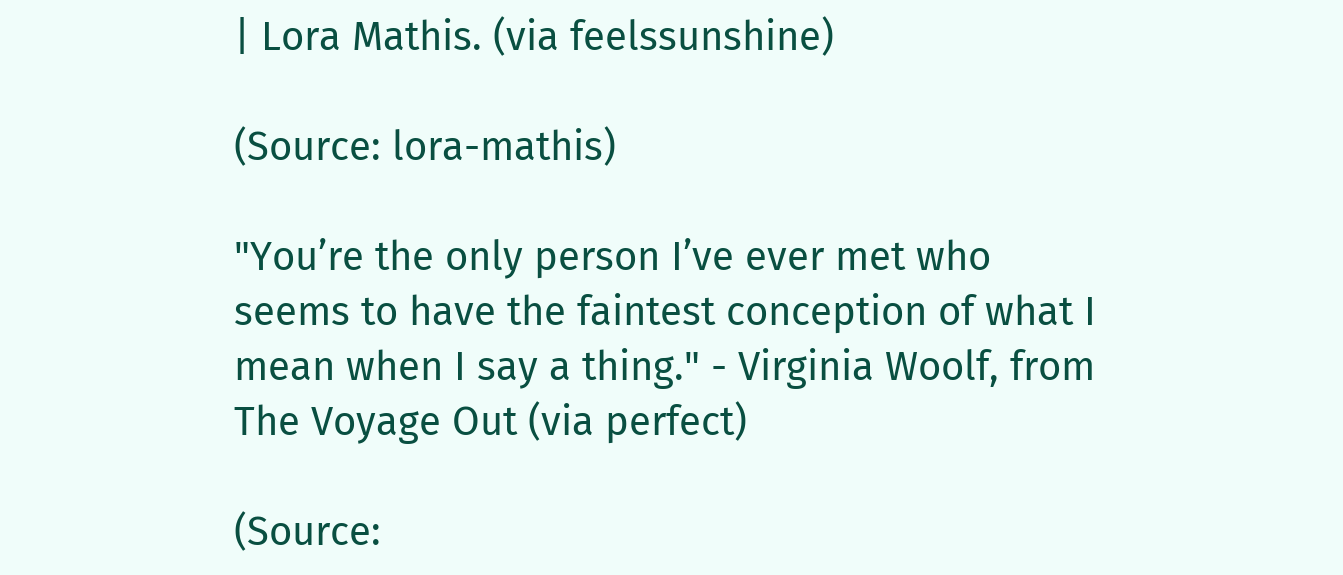| Lora Mathis. (via feelssunshine)

(Source: lora-mathis)

"You’re the only person I’ve ever met who seems to have the faintest conception of what I mean when I say a thing." - Virginia Woolf, from The Voyage Out (via perfect)

(Source: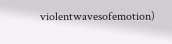violentwavesofemotion)